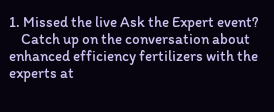1. Missed the live Ask the Expert event?
    Catch up on the conversation about enhanced efficiency fertilizers with the experts at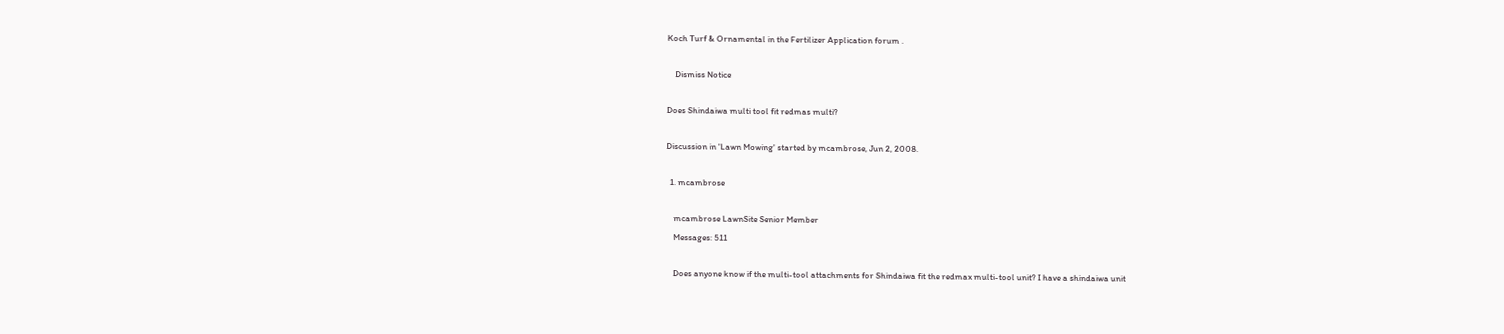Koch Turf & Ornamental in the Fertilizer Application forum .

    Dismiss Notice

Does Shindaiwa multi tool fit redmas multi?

Discussion in 'Lawn Mowing' started by mcambrose, Jun 2, 2008.

  1. mcambrose

    mcambrose LawnSite Senior Member
    Messages: 511

    Does anyone know if the multi-tool attachments for Shindaiwa fit the redmax multi-tool unit? I have a shindaiwa unit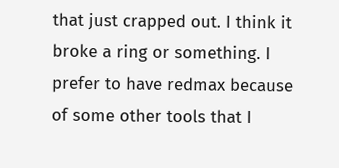that just crapped out. I think it broke a ring or something. I prefer to have redmax because of some other tools that I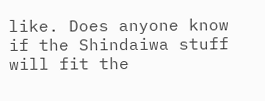like. Does anyone know if the Shindaiwa stuff will fit the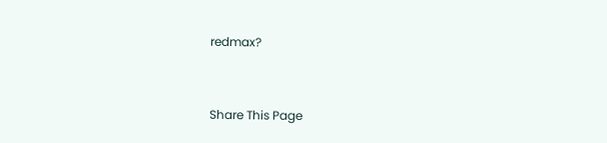redmax?


Share This Page